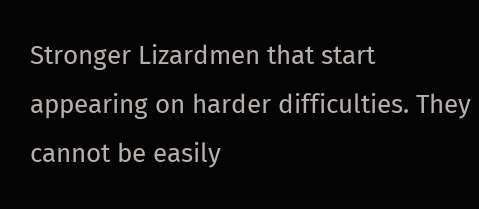Stronger Lizardmen that start appearing on harder difficulties. They cannot be easily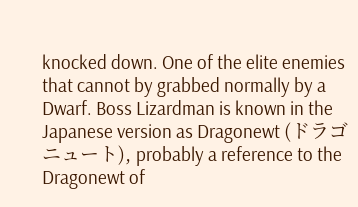knocked down. One of the elite enemies that cannot by grabbed normally by a Dwarf. Boss Lizardman is known in the Japanese version as Dragonewt (ドラゴニュート), probably a reference to the Dragonewt of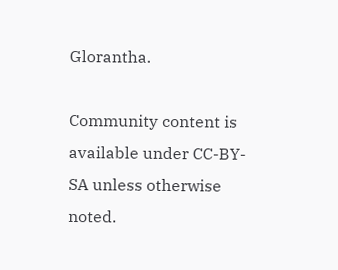Glorantha.

Community content is available under CC-BY-SA unless otherwise noted.